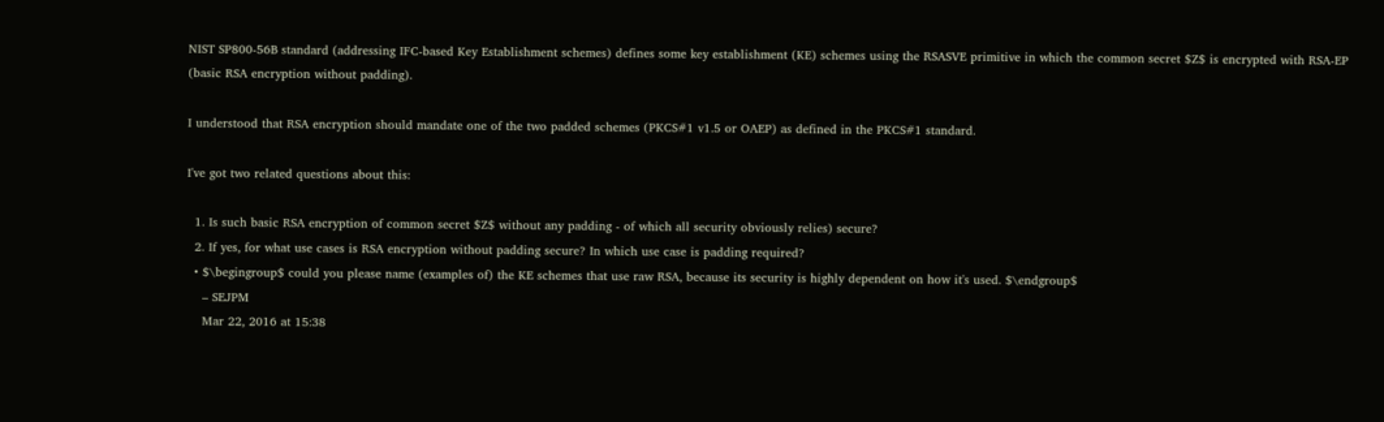NIST SP800-56B standard (addressing IFC-based Key Establishment schemes) defines some key establishment (KE) schemes using the RSASVE primitive in which the common secret $Z$ is encrypted with RSA-EP (basic RSA encryption without padding).

I understood that RSA encryption should mandate one of the two padded schemes (PKCS#1 v1.5 or OAEP) as defined in the PKCS#1 standard.

I've got two related questions about this:

  1. Is such basic RSA encryption of common secret $Z$ without any padding - of which all security obviously relies) secure?
  2. If yes, for what use cases is RSA encryption without padding secure? In which use case is padding required?
  • $\begingroup$ could you please name (examples of) the KE schemes that use raw RSA, because its security is highly dependent on how it's used. $\endgroup$
    – SEJPM
    Mar 22, 2016 at 15:38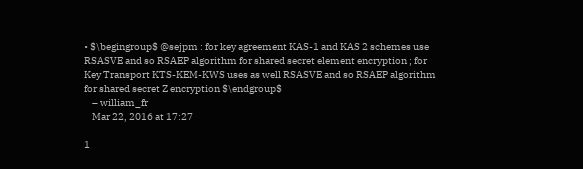• $\begingroup$ @sejpm : for key agreement KAS-1 and KAS 2 schemes use RSASVE and so RSAEP algorithm for shared secret element encryption ; for Key Transport KTS-KEM-KWS uses as well RSASVE and so RSAEP algorithm for shared secret Z encryption $\endgroup$
    – william_fr
    Mar 22, 2016 at 17:27

1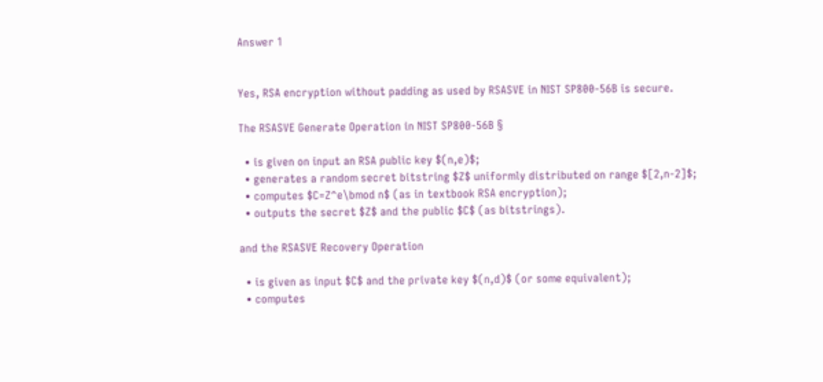Answer 1


Yes, RSA encryption without padding as used by RSASVE in NIST SP800-56B is secure.

The RSASVE Generate Operation in NIST SP800-56B §

  • is given on input an RSA public key $(n,e)$;
  • generates a random secret bitstring $Z$ uniformly distributed on range $[2,n-2]$;
  • computes $C=Z^e\bmod n$ (as in textbook RSA encryption);
  • outputs the secret $Z$ and the public $C$ (as bitstrings).

and the RSASVE Recovery Operation

  • is given as input $C$ and the private key $(n,d)$ (or some equivalent);
  • computes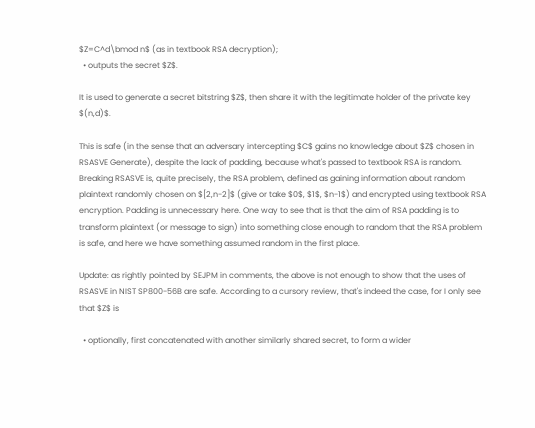$Z=C^d\bmod n$ (as in textbook RSA decryption);
  • outputs the secret $Z$.

It is used to generate a secret bitstring $Z$, then share it with the legitimate holder of the private key $(n,d)$.

This is safe (in the sense that an adversary intercepting $C$ gains no knowledge about $Z$ chosen in RSASVE Generate), despite the lack of padding, because what's passed to textbook RSA is random. Breaking RSASVE is, quite precisely, the RSA problem, defined as gaining information about random plaintext randomly chosen on $[2,n-2]$ (give or take $0$, $1$, $n-1$) and encrypted using textbook RSA encryption. Padding is unnecessary here. One way to see that is that the aim of RSA padding is to transform plaintext (or message to sign) into something close enough to random that the RSA problem is safe, and here we have something assumed random in the first place.

Update: as rightly pointed by SEJPM in comments, the above is not enough to show that the uses of RSASVE in NIST SP800-56B are safe. According to a cursory review, that's indeed the case, for I only see that $Z$ is

  • optionally, first concatenated with another similarly shared secret, to form a wider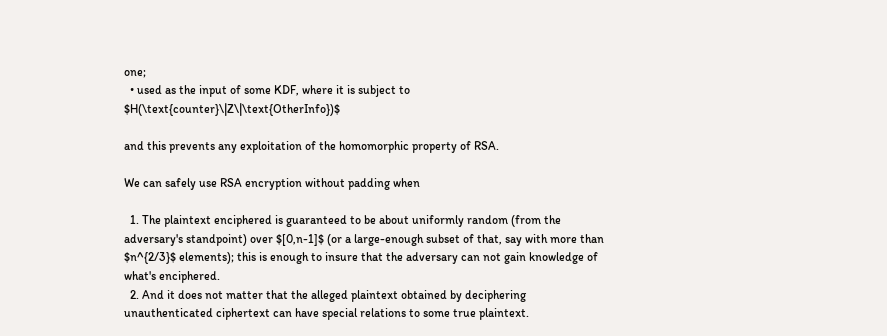one;
  • used as the input of some KDF, where it is subject to $H(\text{counter}\|Z\|\text{OtherInfo})$

and this prevents any exploitation of the homomorphic property of RSA.

We can safely use RSA encryption without padding when

  1. The plaintext enciphered is guaranteed to be about uniformly random (from the adversary's standpoint) over $[0,n-1]$ (or a large-enough subset of that, say with more than $n^{2/3}$ elements); this is enough to insure that the adversary can not gain knowledge of what's enciphered.
  2. And it does not matter that the alleged plaintext obtained by deciphering unauthenticated ciphertext can have special relations to some true plaintext.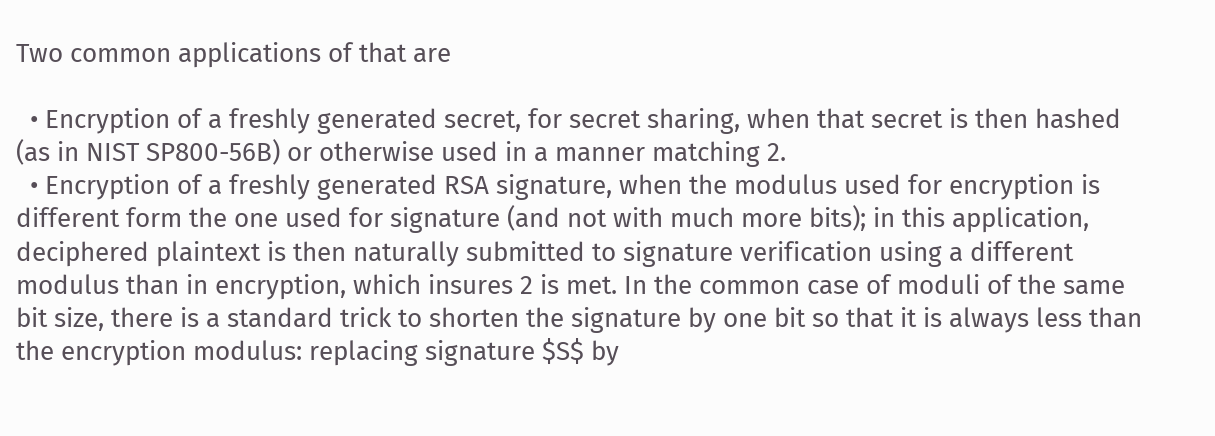Two common applications of that are

  • Encryption of a freshly generated secret, for secret sharing, when that secret is then hashed (as in NIST SP800-56B) or otherwise used in a manner matching 2.
  • Encryption of a freshly generated RSA signature, when the modulus used for encryption is different form the one used for signature (and not with much more bits); in this application, deciphered plaintext is then naturally submitted to signature verification using a different modulus than in encryption, which insures 2 is met. In the common case of moduli of the same bit size, there is a standard trick to shorten the signature by one bit so that it is always less than the encryption modulus: replacing signature $S$ by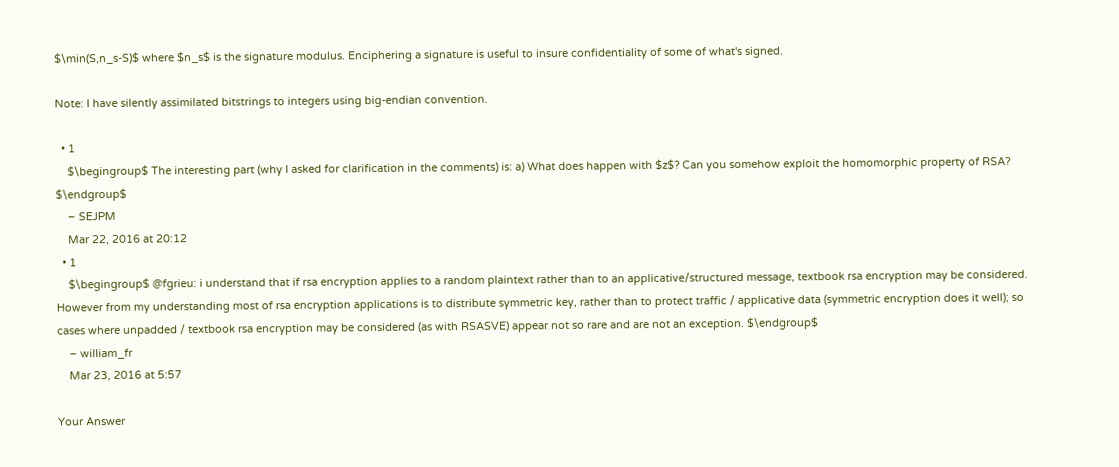$\min(S,n_s-S)$ where $n_s$ is the signature modulus. Enciphering a signature is useful to insure confidentiality of some of what's signed.

Note: I have silently assimilated bitstrings to integers using big-endian convention.

  • 1
    $\begingroup$ The interesting part (why I asked for clarification in the comments) is: a) What does happen with $z$? Can you somehow exploit the homomorphic property of RSA? $\endgroup$
    – SEJPM
    Mar 22, 2016 at 20:12
  • 1
    $\begingroup$ @fgrieu: i understand that if rsa encryption applies to a random plaintext rather than to an applicative/structured message, textbook rsa encryption may be considered. However from my understanding most of rsa encryption applications is to distribute symmetric key, rather than to protect traffic / applicative data (symmetric encryption does it well); so cases where unpadded / textbook rsa encryption may be considered (as with RSASVE) appear not so rare and are not an exception. $\endgroup$
    – william_fr
    Mar 23, 2016 at 5:57

Your Answer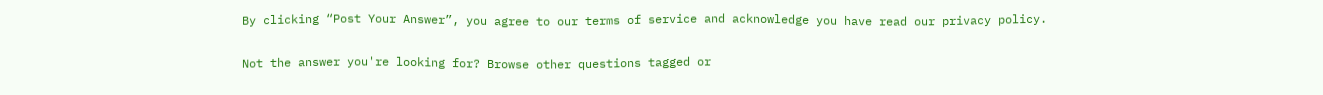By clicking “Post Your Answer”, you agree to our terms of service and acknowledge you have read our privacy policy.

Not the answer you're looking for? Browse other questions tagged or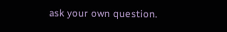ask your own question.